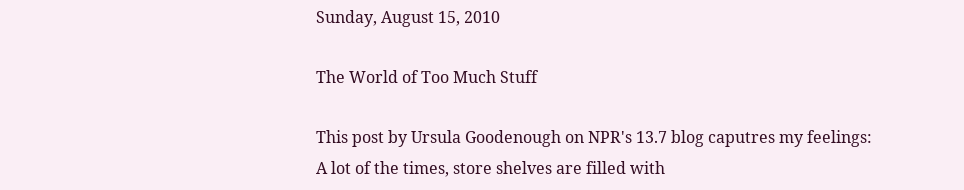Sunday, August 15, 2010

The World of Too Much Stuff

This post by Ursula Goodenough on NPR's 13.7 blog caputres my feelings:
A lot of the times, store shelves are filled with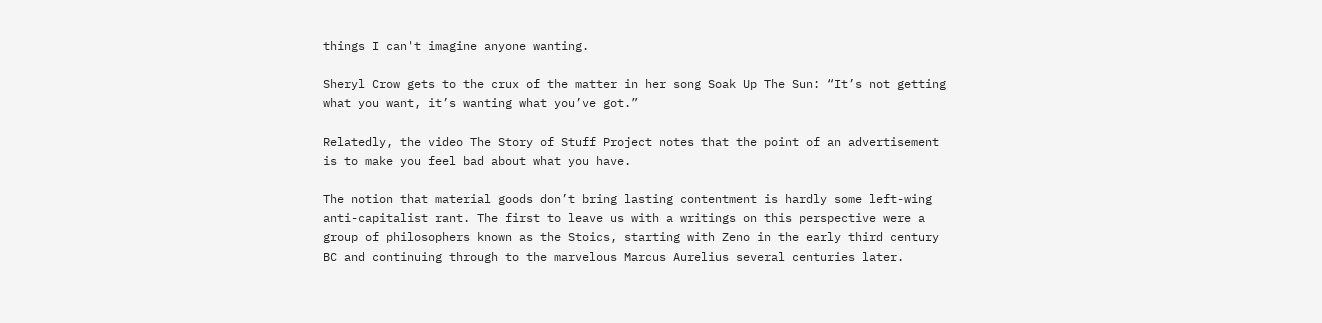things I can't imagine anyone wanting.

Sheryl Crow gets to the crux of the matter in her song Soak Up The Sun: “It’s not getting what you want, it’s wanting what you’ve got.”

Relatedly, the video The Story of Stuff Project notes that the point of an advertisement is to make you feel bad about what you have.

The notion that material goods don’t bring lasting contentment is hardly some left-wing anti-capitalist rant. The first to leave us with a writings on this perspective were a group of philosophers known as the Stoics, starting with Zeno in the early third century BC and continuing through to the marvelous Marcus Aurelius several centuries later.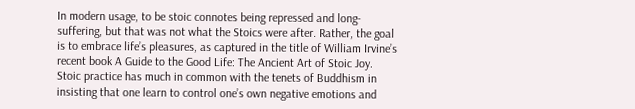In modern usage, to be stoic connotes being repressed and long-suffering, but that was not what the Stoics were after. Rather, the goal is to embrace life’s pleasures, as captured in the title of William Irvine’s recent book A Guide to the Good Life: The Ancient Art of Stoic Joy. Stoic practice has much in common with the tenets of Buddhism in insisting that one learn to control one’s own negative emotions and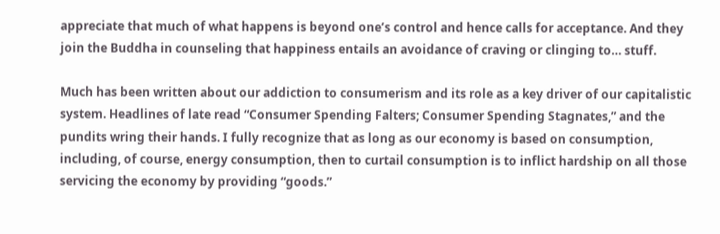appreciate that much of what happens is beyond one’s control and hence calls for acceptance. And they join the Buddha in counseling that happiness entails an avoidance of craving or clinging to… stuff.

Much has been written about our addiction to consumerism and its role as a key driver of our capitalistic system. Headlines of late read “Consumer Spending Falters; Consumer Spending Stagnates,” and the pundits wring their hands. I fully recognize that as long as our economy is based on consumption, including, of course, energy consumption, then to curtail consumption is to inflict hardship on all those servicing the economy by providing “goods.”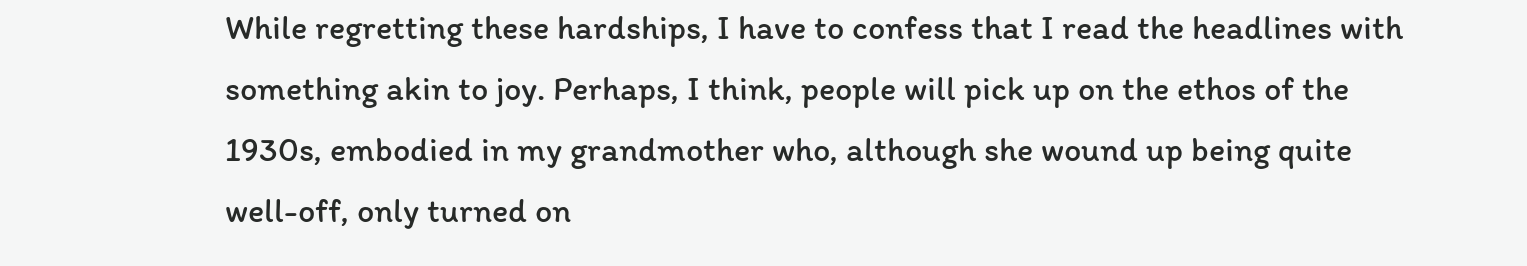While regretting these hardships, I have to confess that I read the headlines with something akin to joy. Perhaps, I think, people will pick up on the ethos of the 1930s, embodied in my grandmother who, although she wound up being quite well-off, only turned on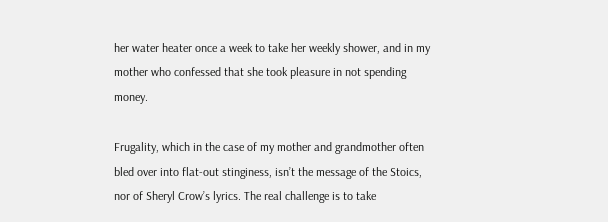her water heater once a week to take her weekly shower, and in my mother who confessed that she took pleasure in not spending money.

Frugality, which in the case of my mother and grandmother often bled over into flat-out stinginess, isn’t the message of the Stoics, nor of Sheryl Crow’s lyrics. The real challenge is to take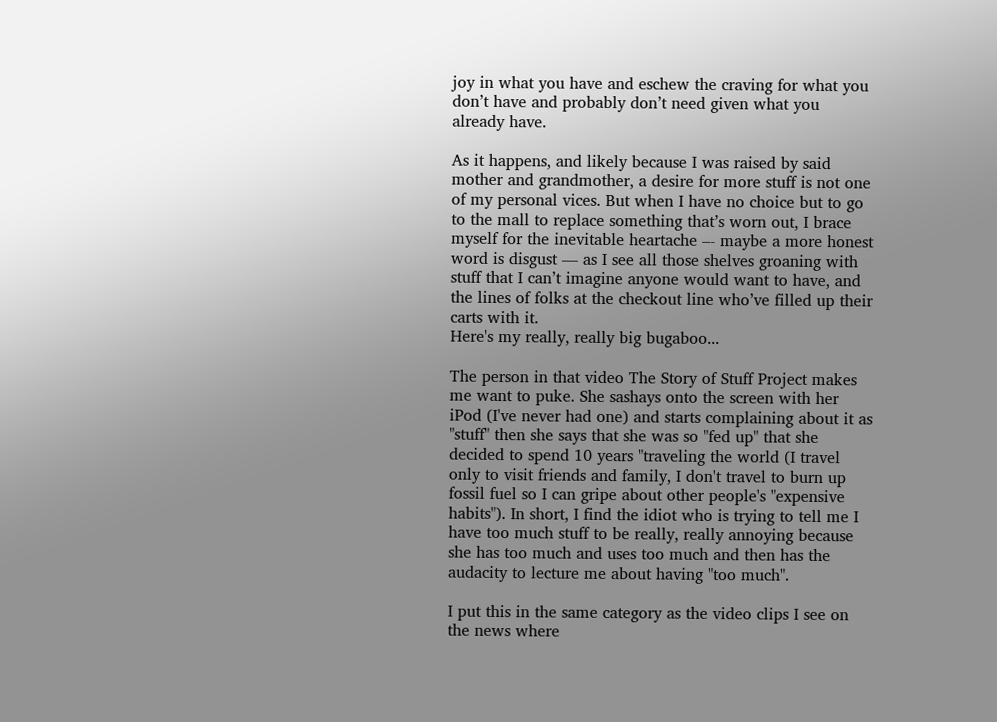joy in what you have and eschew the craving for what you don’t have and probably don’t need given what you already have.

As it happens, and likely because I was raised by said mother and grandmother, a desire for more stuff is not one of my personal vices. But when I have no choice but to go to the mall to replace something that’s worn out, I brace myself for the inevitable heartache –- maybe a more honest word is disgust — as I see all those shelves groaning with stuff that I can’t imagine anyone would want to have, and the lines of folks at the checkout line who’ve filled up their carts with it.
Here's my really, really big bugaboo...

The person in that video The Story of Stuff Project makes me want to puke. She sashays onto the screen with her iPod (I've never had one) and starts complaining about it as "stuff" then she says that she was so "fed up" that she decided to spend 10 years "traveling the world (I travel only to visit friends and family, I don't travel to burn up fossil fuel so I can gripe about other people's "expensive habits"). In short, I find the idiot who is trying to tell me I have too much stuff to be really, really annoying because she has too much and uses too much and then has the audacity to lecture me about having "too much".

I put this in the same category as the video clips I see on the news where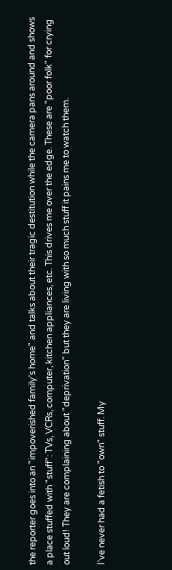the reporter goes into an "impoverished family's home" and talks about their tragic destitution while the camera pans around and shows a place stuffed with "stuff": TVs, VCRs, computer, kitchen appliances, etc. This drives me over the edge. These are "poor folk" for crying out loud! They are complaining about "deprivation" but they are living with so much stuff it pains me to watch them.

I've never had a fetish to "own" stuff. My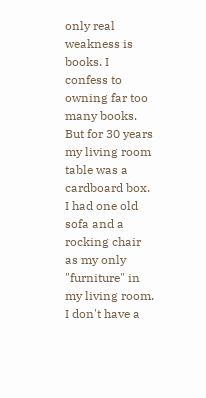only real weakness is books. I confess to owning far too many books. But for 30 years my living room table was a cardboard box. I had one old sofa and a rocking chair as my only "furniture" in my living room. I don't have a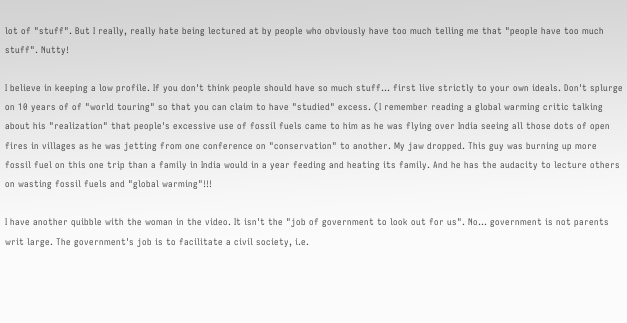lot of "stuff". But I really, really hate being lectured at by people who obviously have too much telling me that "people have too much stuff". Nutty!

I believe in keeping a low profile. If you don't think people should have so much stuff... first live strictly to your own ideals. Don't splurge on 10 years of of "world touring" so that you can claim to have "studied" excess. (I remember reading a global warming critic talking about his "realization" that people's excessive use of fossil fuels came to him as he was flying over India seeing all those dots of open fires in villages as he was jetting from one conference on "conservation" to another. My jaw dropped. This guy was burning up more fossil fuel on this one trip than a family in India would in a year feeding and heating its family. And he has the audacity to lecture others on wasting fossil fuels and "global warming"!!!

I have another quibble with the woman in the video. It isn't the "job of government to look out for us". No... government is not parents writ large. The government's job is to facilitate a civil society, i.e.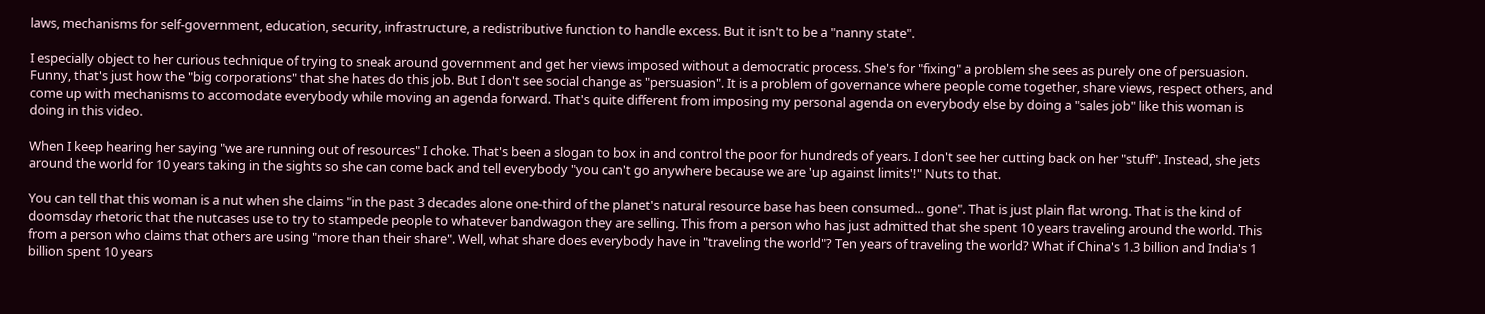laws, mechanisms for self-government, education, security, infrastructure, a redistributive function to handle excess. But it isn't to be a "nanny state".

I especially object to her curious technique of trying to sneak around government and get her views imposed without a democratic process. She's for "fixing" a problem she sees as purely one of persuasion. Funny, that's just how the "big corporations" that she hates do this job. But I don't see social change as "persuasion". It is a problem of governance where people come together, share views, respect others, and come up with mechanisms to accomodate everybody while moving an agenda forward. That's quite different from imposing my personal agenda on everybody else by doing a "sales job" like this woman is doing in this video.

When I keep hearing her saying "we are running out of resources" I choke. That's been a slogan to box in and control the poor for hundreds of years. I don't see her cutting back on her "stuff". Instead, she jets around the world for 10 years taking in the sights so she can come back and tell everybody "you can't go anywhere because we are 'up against limits'!" Nuts to that.

You can tell that this woman is a nut when she claims "in the past 3 decades alone one-third of the planet's natural resource base has been consumed... gone". That is just plain flat wrong. That is the kind of doomsday rhetoric that the nutcases use to try to stampede people to whatever bandwagon they are selling. This from a person who has just admitted that she spent 10 years traveling around the world. This from a person who claims that others are using "more than their share". Well, what share does everybody have in "traveling the world"? Ten years of traveling the world? What if China's 1.3 billion and India's 1 billion spent 10 years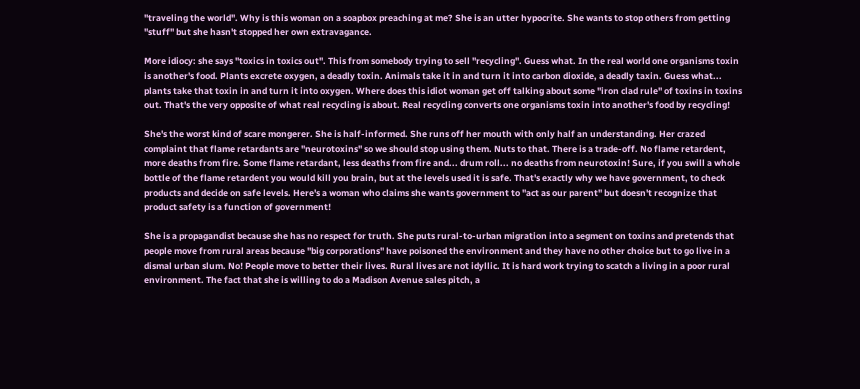"traveling the world". Why is this woman on a soapbox preaching at me? She is an utter hypocrite. She wants to stop others from getting "stuff" but she hasn't stopped her own extravagance.

More idiocy: she says "toxics in toxics out". This from somebody trying to sell "recycling". Guess what. In the real world one organisms toxin is another's food. Plants excrete oxygen, a deadly toxin. Animals take it in and turn it into carbon dioxide, a deadly taxin. Guess what... plants take that toxin in and turn it into oxygen. Where does this idiot woman get off talking about some "iron clad rule" of toxins in toxins out. That's the very opposite of what real recycling is about. Real recycling converts one organisms toxin into another's food by recycling!

She's the worst kind of scare mongerer. She is half-informed. She runs off her mouth with only half an understanding. Her crazed complaint that flame retardants are "neurotoxins" so we should stop using them. Nuts to that. There is a trade-off. No flame retardent, more deaths from fire. Some flame retardant, less deaths from fire and... drum roll... no deaths from neurotoxin! Sure, if you swill a whole bottle of the flame retardent you would kill you brain, but at the levels used it is safe. That's exactly why we have government, to check products and decide on safe levels. Here's a woman who claims she wants government to "act as our parent" but doesn't recognize that product safety is a function of government!

She is a propagandist because she has no respect for truth. She puts rural-to-urban migration into a segment on toxins and pretends that people move from rural areas because "big corporations" have poisoned the environment and they have no other choice but to go live in a dismal urban slum. No! People move to better their lives. Rural lives are not idyllic. It is hard work trying to scatch a living in a poor rural environment. The fact that she is willing to do a Madison Avenue sales pitch, a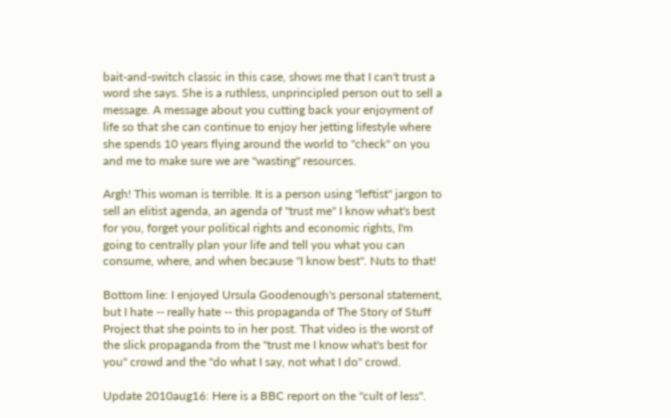bait-and-switch classic in this case, shows me that I can't trust a word she says. She is a ruthless, unprincipled person out to sell a message. A message about you cutting back your enjoyment of life so that she can continue to enjoy her jetting lifestyle where she spends 10 years flying around the world to "check" on you and me to make sure we are "wasting" resources.

Argh! This woman is terrible. It is a person using "leftist" jargon to sell an elitist agenda, an agenda of "trust me" I know what's best for you, forget your political rights and economic rights, I'm going to centrally plan your life and tell you what you can consume, where, and when because "I know best". Nuts to that!

Bottom line: I enjoyed Ursula Goodenough's personal statement, but I hate -- really hate -- this propaganda of The Story of Stuff Project that she points to in her post. That video is the worst of the slick propaganda from the "trust me I know what's best for you" crowd and the "do what I say, not what I do" crowd.

Update 2010aug16: Here is a BBC report on the "cult of less".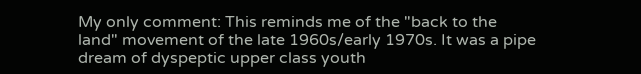My only comment: This reminds me of the "back to the land" movement of the late 1960s/early 1970s. It was a pipe dream of dyspeptic upper class youth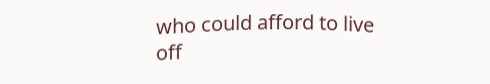who could afford to live off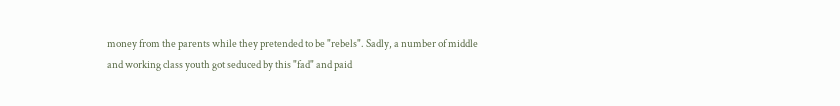money from the parents while they pretended to be "rebels". Sadly, a number of middle and working class youth got seduced by this "fad" and paid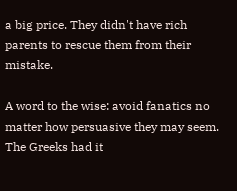a big price. They didn't have rich parents to rescue them from their mistake.

A word to the wise: avoid fanatics no matter how persuasive they may seem. The Greeks had it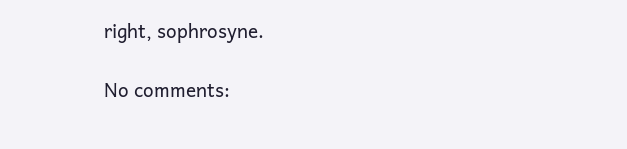right, sophrosyne.

No comments: